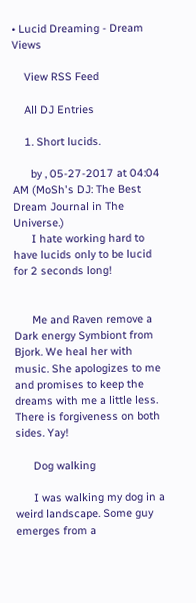• Lucid Dreaming - Dream Views

    View RSS Feed

    All DJ Entries

    1. Short lucids.

      by , 05-27-2017 at 04:04 AM (MoSh's DJ: The Best Dream Journal in The Universe.)
      I hate working hard to have lucids only to be lucid for 2 seconds long!


      Me and Raven remove a Dark energy Symbiont from Bjork. We heal her with music. She apologizes to me and promises to keep the dreams with me a little less. There is forgiveness on both sides. Yay!

      Dog walking

      I was walking my dog in a weird landscape. Some guy emerges from a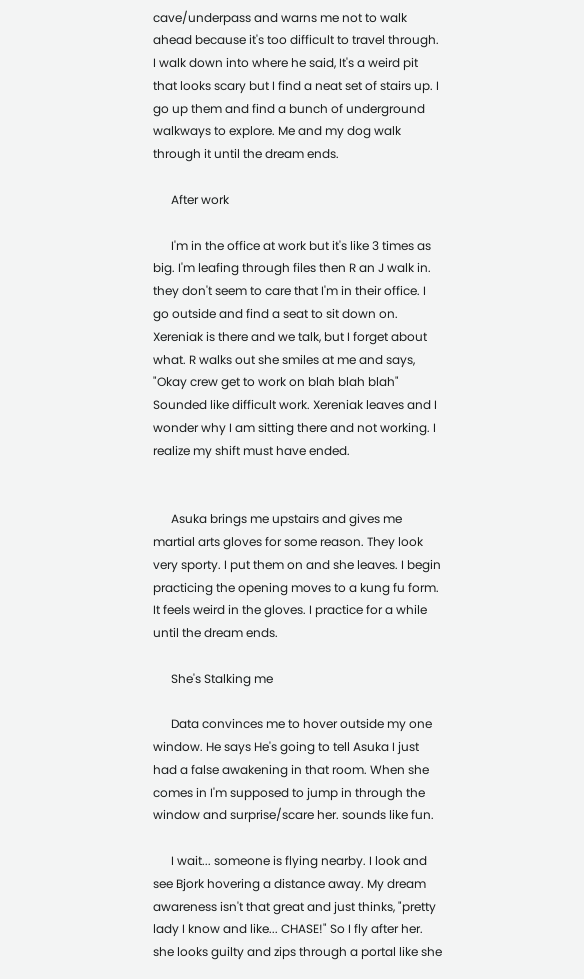cave/underpass and warns me not to walk ahead because it's too difficult to travel through. I walk down into where he said, It's a weird pit that looks scary but I find a neat set of stairs up. I go up them and find a bunch of underground walkways to explore. Me and my dog walk through it until the dream ends.

      After work

      I'm in the office at work but it's like 3 times as big. I'm leafing through files then R an J walk in. they don't seem to care that I'm in their office. I go outside and find a seat to sit down on. Xereniak is there and we talk, but I forget about what. R walks out she smiles at me and says, "Okay crew get to work on blah blah blah" Sounded like difficult work. Xereniak leaves and I wonder why I am sitting there and not working. I realize my shift must have ended.


      Asuka brings me upstairs and gives me martial arts gloves for some reason. They look very sporty. I put them on and she leaves. I begin practicing the opening moves to a kung fu form. It feels weird in the gloves. I practice for a while until the dream ends.

      She's Stalking me

      Data convinces me to hover outside my one window. He says He's going to tell Asuka I just had a false awakening in that room. When she comes in I'm supposed to jump in through the window and surprise/scare her. sounds like fun.

      I wait... someone is flying nearby. I look and see Bjork hovering a distance away. My dream awareness isn't that great and just thinks, "pretty lady I know and like... CHASE!" So I fly after her. she looks guilty and zips through a portal like she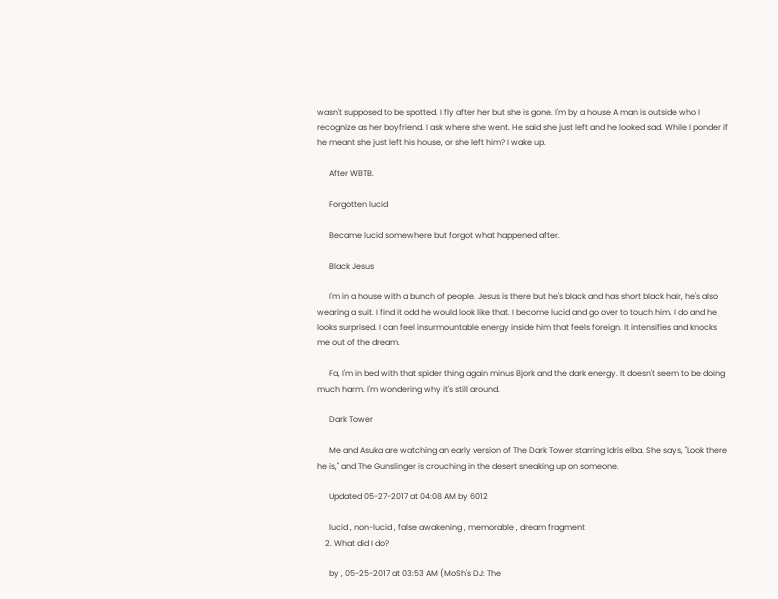wasn't supposed to be spotted. I fly after her but she is gone. I'm by a house A man is outside who I recognize as her boyfriend. I ask where she went. He said she just left and he looked sad. While I ponder if he meant she just left his house, or she left him? I wake up.

      After WBTB.

      Forgotten lucid

      Became lucid somewhere but forgot what happened after.

      Black Jesus

      I'm in a house with a bunch of people. Jesus is there but he's black and has short black hair, he's also wearing a suit. I find it odd he would look like that. I become lucid and go over to touch him. I do and he looks surprised. I can feel insurmountable energy inside him that feels foreign. It intensifies and knocks me out of the dream.

      Fa, I'm in bed with that spider thing again minus Bjork and the dark energy. It doesn't seem to be doing much harm. I'm wondering why it's still around.

      Dark Tower

      Me and Asuka are watching an early version of The Dark Tower starring Idris elba. She says, "Look there he is," and The Gunslinger is crouching in the desert sneaking up on someone.

      Updated 05-27-2017 at 04:08 AM by 6012

      lucid , non-lucid , false awakening , memorable , dream fragment
    2. What did I do?

      by , 05-25-2017 at 03:53 AM (MoSh's DJ: The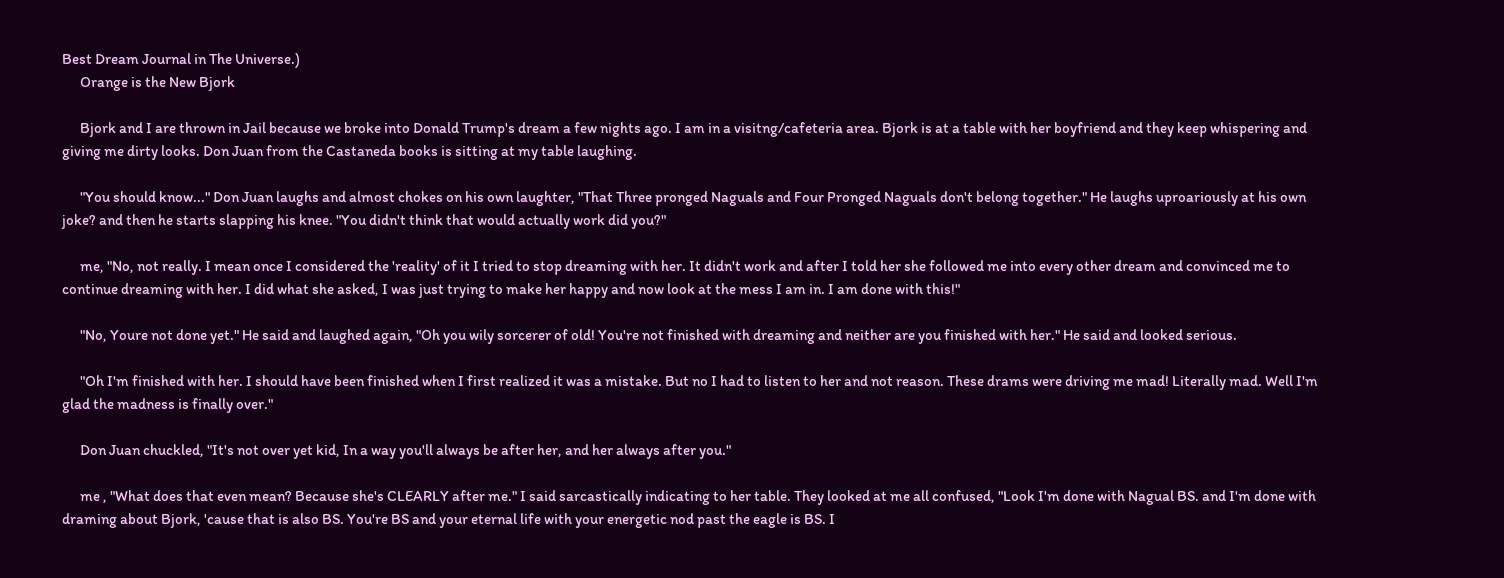Best Dream Journal in The Universe.)
      Orange is the New Bjork

      Bjork and I are thrown in Jail because we broke into Donald Trump's dream a few nights ago. I am in a visitng/cafeteria area. Bjork is at a table with her boyfriend and they keep whispering and giving me dirty looks. Don Juan from the Castaneda books is sitting at my table laughing.

      "You should know..." Don Juan laughs and almost chokes on his own laughter, "That Three pronged Naguals and Four Pronged Naguals don't belong together." He laughs uproariously at his own joke? and then he starts slapping his knee. "You didn't think that would actually work did you?"

      me, "No, not really. I mean once I considered the 'reality' of it I tried to stop dreaming with her. It didn't work and after I told her she followed me into every other dream and convinced me to continue dreaming with her. I did what she asked, I was just trying to make her happy and now look at the mess I am in. I am done with this!"

      "No, Youre not done yet." He said and laughed again, "Oh you wily sorcerer of old! You're not finished with dreaming and neither are you finished with her." He said and looked serious.

      "Oh I'm finished with her. I should have been finished when I first realized it was a mistake. But no I had to listen to her and not reason. These drams were driving me mad! Literally mad. Well I'm glad the madness is finally over."

      Don Juan chuckled, "It's not over yet kid, In a way you'll always be after her, and her always after you."

      me , "What does that even mean? Because she's CLEARLY after me." I said sarcastically indicating to her table. They looked at me all confused, "Look I'm done with Nagual BS. and I'm done with draming about Bjork, 'cause that is also BS. You're BS and your eternal life with your energetic nod past the eagle is BS. I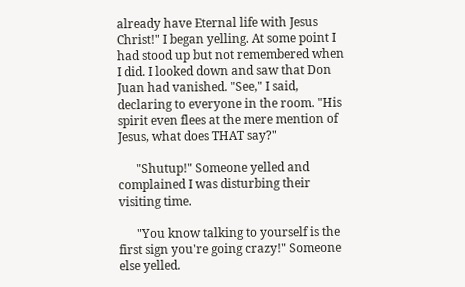already have Eternal life with Jesus Christ!" I began yelling. At some point I had stood up but not remembered when I did. I looked down and saw that Don Juan had vanished. "See," I said, declaring to everyone in the room. "His spirit even flees at the mere mention of Jesus, what does THAT say?"

      "Shutup!" Someone yelled and complained I was disturbing their visiting time.

      "You know talking to yourself is the first sign you're going crazy!" Someone else yelled.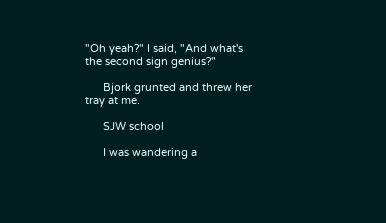"Oh yeah?" I said, "And what's the second sign genius?"

      Bjork grunted and threw her tray at me.

      SJW school

      I was wandering a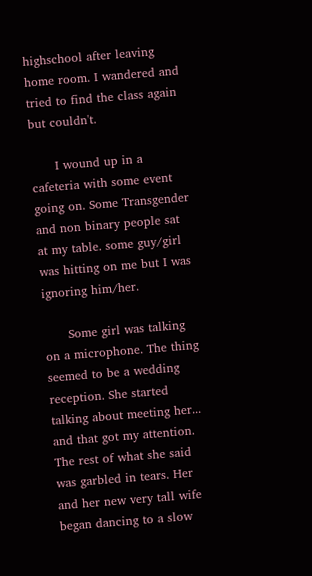highschool after leaving home room. I wandered and tried to find the class again but couldn't.

      I wound up in a cafeteria with some event going on. Some Transgender and non binary people sat at my table. some guy/girl was hitting on me but I was ignoring him/her.

      Some girl was talking on a microphone. The thing seemed to be a wedding reception. She started talking about meeting her... and that got my attention. The rest of what she said was garbled in tears. Her and her new very tall wife began dancing to a slow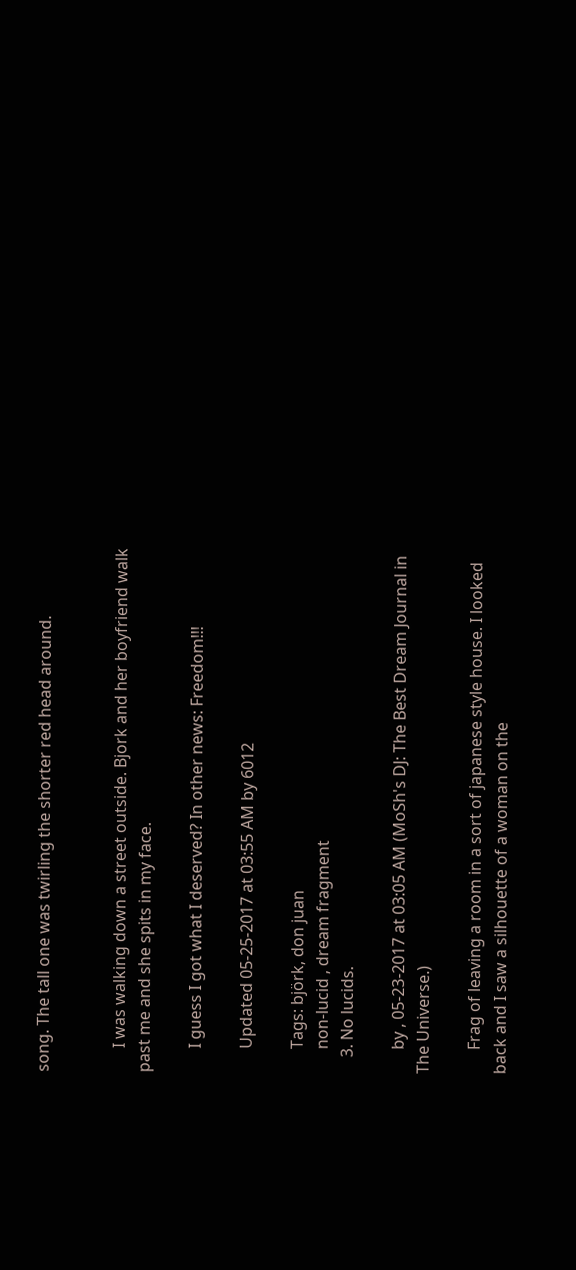song. The tall one was twirling the shorter red head around.


      I was walking down a street outside. Bjork and her boyfriend walk past me and she spits in my face.

      I guess I got what I deserved? In other news: Freedom!!!

      Updated 05-25-2017 at 03:55 AM by 6012

      Tags: björk, don juan
      non-lucid , dream fragment
    3. No lucids.

      by , 05-23-2017 at 03:05 AM (MoSh's DJ: The Best Dream Journal in The Universe.)

      Frag of leaving a room in a sort of japanese style house. I looked back and I saw a silhouette of a woman on the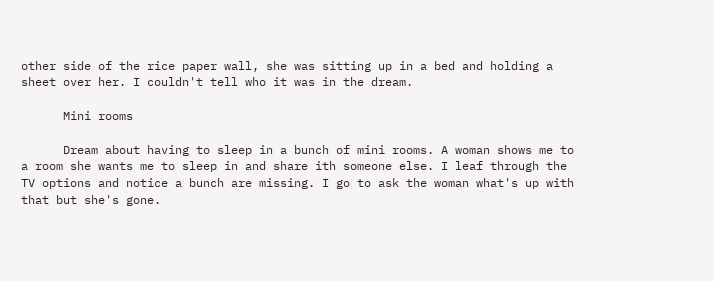other side of the rice paper wall, she was sitting up in a bed and holding a sheet over her. I couldn't tell who it was in the dream.

      Mini rooms

      Dream about having to sleep in a bunch of mini rooms. A woman shows me to a room she wants me to sleep in and share ith someone else. I leaf through the TV options and notice a bunch are missing. I go to ask the woman what's up with that but she's gone.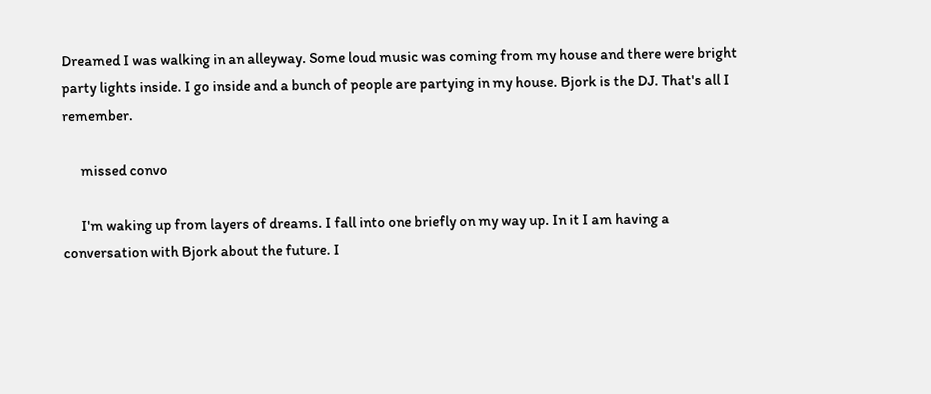Dreamed I was walking in an alleyway. Some loud music was coming from my house and there were bright party lights inside. I go inside and a bunch of people are partying in my house. Bjork is the DJ. That's all I remember.

      missed convo

      I'm waking up from layers of dreams. I fall into one briefly on my way up. In it I am having a conversation with Bjork about the future. I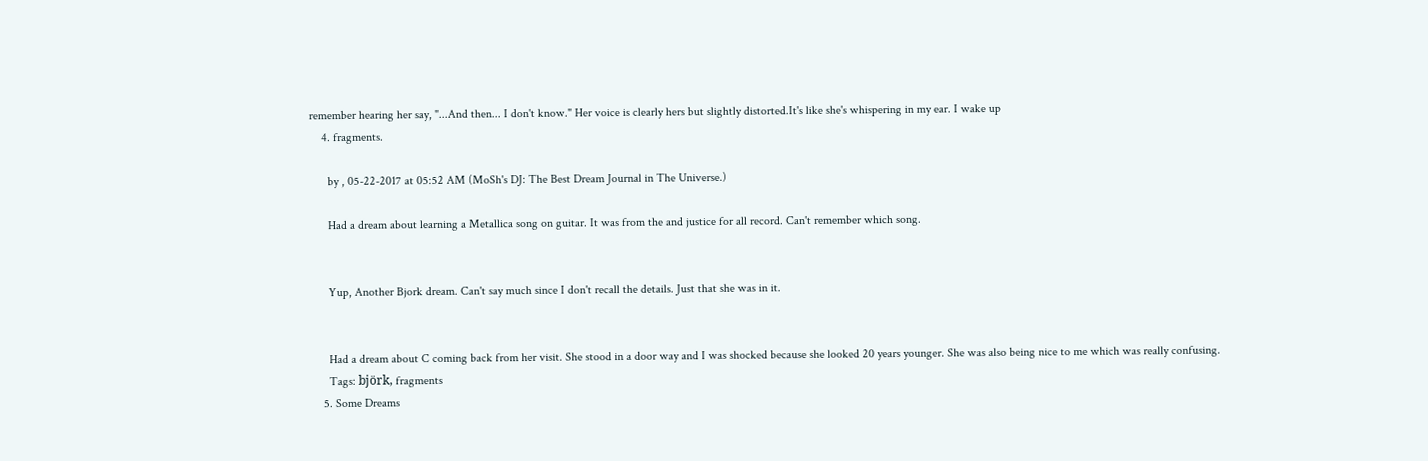remember hearing her say, "...And then... I don't know." Her voice is clearly hers but slightly distorted.It's like she's whispering in my ear. I wake up
    4. fragments.

      by , 05-22-2017 at 05:52 AM (MoSh's DJ: The Best Dream Journal in The Universe.)

      Had a dream about learning a Metallica song on guitar. It was from the and justice for all record. Can't remember which song.


      Yup, Another Bjork dream. Can't say much since I don't recall the details. Just that she was in it.


      Had a dream about C coming back from her visit. She stood in a door way and I was shocked because she looked 20 years younger. She was also being nice to me which was really confusing.
      Tags: björk, fragments
    5. Some Dreams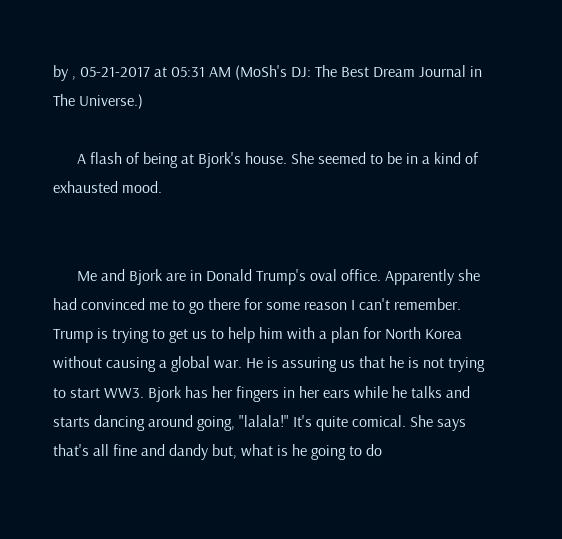by , 05-21-2017 at 05:31 AM (MoSh's DJ: The Best Dream Journal in The Universe.)

      A flash of being at Bjork's house. She seemed to be in a kind of exhausted mood.


      Me and Bjork are in Donald Trump's oval office. Apparently she had convinced me to go there for some reason I can't remember. Trump is trying to get us to help him with a plan for North Korea without causing a global war. He is assuring us that he is not trying to start WW3. Bjork has her fingers in her ears while he talks and starts dancing around going, "lalala!" It's quite comical. She says that's all fine and dandy but, what is he going to do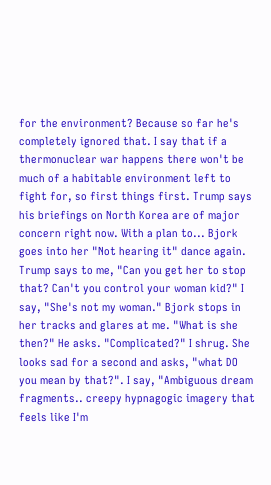for the environment? Because so far he's completely ignored that. I say that if a thermonuclear war happens there won't be much of a habitable environment left to fight for, so first things first. Trump says his briefings on North Korea are of major concern right now. With a plan to... Bjork goes into her "Not hearing it" dance again. Trump says to me, "Can you get her to stop that? Can't you control your woman kid?" I say, "She's not my woman." Bjork stops in her tracks and glares at me. "What is she then?" He asks. "Complicated?" I shrug. She looks sad for a second and asks, "what DO you mean by that?". I say, "Ambiguous dream fragments.. creepy hypnagogic imagery that feels like I'm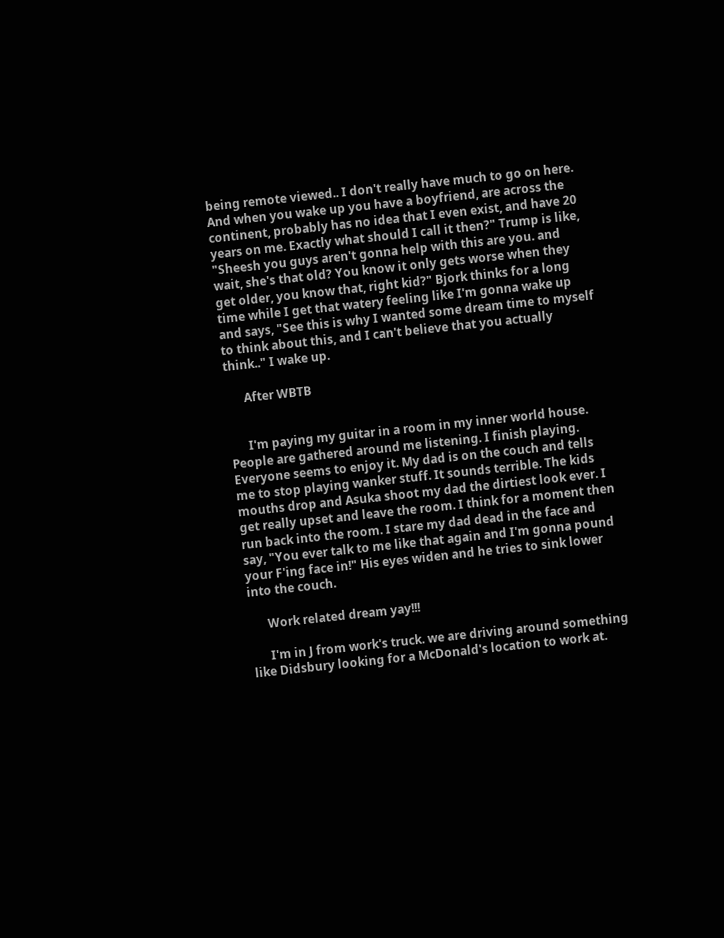being remote viewed.. I don't really have much to go on here. And when you wake up you have a boyfriend, are across the continent, probably has no idea that I even exist, and have 20 years on me. Exactly what should I call it then?" Trump is like, "Sheesh you guys aren't gonna help with this are you. and wait, she's that old? You know it only gets worse when they get older, you know that, right kid?" Bjork thinks for a long time while I get that watery feeling like I'm gonna wake up and says, "See this is why I wanted some dream time to myself to think about this, and I can't believe that you actually think.." I wake up.

      After WBTB


      I'm paying my guitar in a room in my inner world house. People are gathered around me listening. I finish playing. Everyone seems to enjoy it. My dad is on the couch and tells me to stop playing wanker stuff. It sounds terrible. The kids mouths drop and Asuka shoot my dad the dirtiest look ever. I get really upset and leave the room. I think for a moment then run back into the room. I stare my dad dead in the face and say, "You ever talk to me like that again and I'm gonna pound your F'ing face in!" His eyes widen and he tries to sink lower into the couch.

      Work related dream yay!!!

      I'm in J from work's truck. we are driving around something like Didsbury looking for a McDonald's location to work at.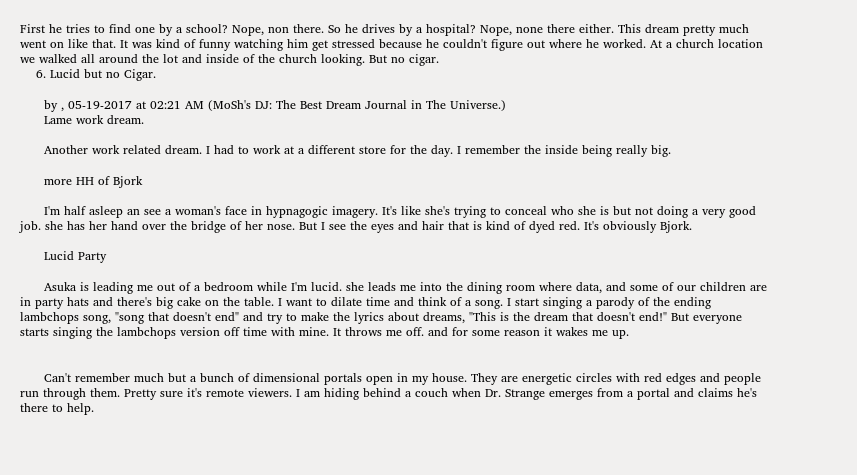First he tries to find one by a school? Nope, non there. So he drives by a hospital? Nope, none there either. This dream pretty much went on like that. It was kind of funny watching him get stressed because he couldn't figure out where he worked. At a church location we walked all around the lot and inside of the church looking. But no cigar.
    6. Lucid but no Cigar.

      by , 05-19-2017 at 02:21 AM (MoSh's DJ: The Best Dream Journal in The Universe.)
      Lame work dream.

      Another work related dream. I had to work at a different store for the day. I remember the inside being really big.

      more HH of Bjork

      I'm half asleep an see a woman's face in hypnagogic imagery. It's like she's trying to conceal who she is but not doing a very good job. she has her hand over the bridge of her nose. But I see the eyes and hair that is kind of dyed red. It's obviously Bjork.

      Lucid Party

      Asuka is leading me out of a bedroom while I'm lucid. she leads me into the dining room where data, and some of our children are in party hats and there's big cake on the table. I want to dilate time and think of a song. I start singing a parody of the ending lambchops song, "song that doesn't end" and try to make the lyrics about dreams, "This is the dream that doesn't end!" But everyone starts singing the lambchops version off time with mine. It throws me off. and for some reason it wakes me up.


      Can't remember much but a bunch of dimensional portals open in my house. They are energetic circles with red edges and people run through them. Pretty sure it's remote viewers. I am hiding behind a couch when Dr. Strange emerges from a portal and claims he's there to help.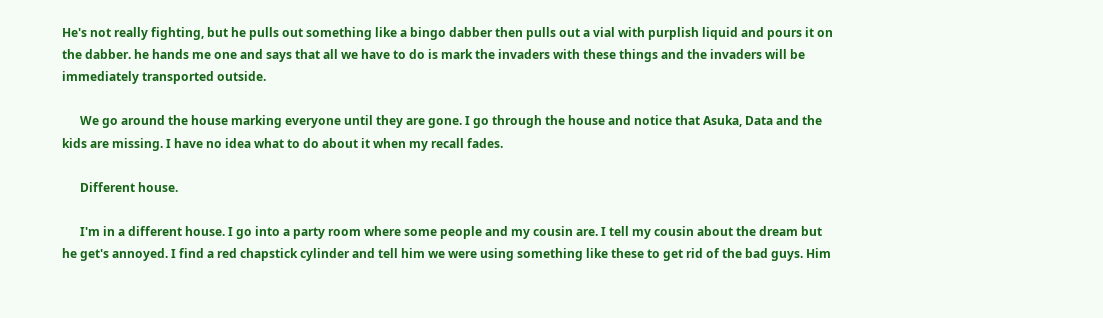He's not really fighting, but he pulls out something like a bingo dabber then pulls out a vial with purplish liquid and pours it on the dabber. he hands me one and says that all we have to do is mark the invaders with these things and the invaders will be immediately transported outside.

      We go around the house marking everyone until they are gone. I go through the house and notice that Asuka, Data and the kids are missing. I have no idea what to do about it when my recall fades.

      Different house.

      I'm in a different house. I go into a party room where some people and my cousin are. I tell my cousin about the dream but he get's annoyed. I find a red chapstick cylinder and tell him we were using something like these to get rid of the bad guys. Him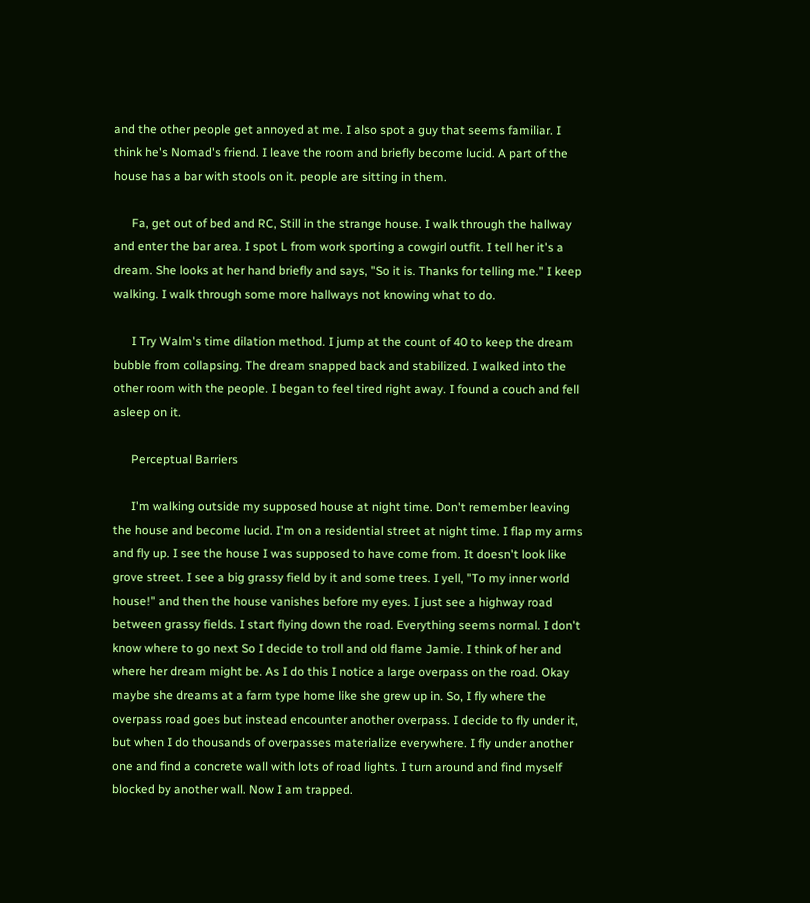and the other people get annoyed at me. I also spot a guy that seems familiar. I think he's Nomad's friend. I leave the room and briefly become lucid. A part of the house has a bar with stools on it. people are sitting in them.

      Fa, get out of bed and RC, Still in the strange house. I walk through the hallway and enter the bar area. I spot L from work sporting a cowgirl outfit. I tell her it's a dream. She looks at her hand briefly and says, "So it is. Thanks for telling me." I keep walking. I walk through some more hallways not knowing what to do.

      I Try Walm's time dilation method. I jump at the count of 40 to keep the dream bubble from collapsing. The dream snapped back and stabilized. I walked into the other room with the people. I began to feel tired right away. I found a couch and fell asleep on it.

      Perceptual Barriers

      I'm walking outside my supposed house at night time. Don't remember leaving the house and become lucid. I'm on a residential street at night time. I flap my arms and fly up. I see the house I was supposed to have come from. It doesn't look like grove street. I see a big grassy field by it and some trees. I yell, "To my inner world house!" and then the house vanishes before my eyes. I just see a highway road between grassy fields. I start flying down the road. Everything seems normal. I don't know where to go next So I decide to troll and old flame Jamie. I think of her and where her dream might be. As I do this I notice a large overpass on the road. Okay maybe she dreams at a farm type home like she grew up in. So, I fly where the overpass road goes but instead encounter another overpass. I decide to fly under it, but when I do thousands of overpasses materialize everywhere. I fly under another one and find a concrete wall with lots of road lights. I turn around and find myself blocked by another wall. Now I am trapped.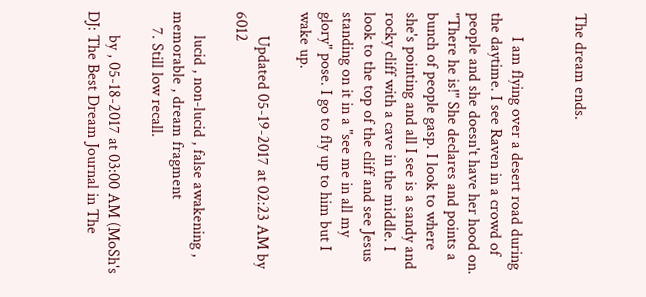The dream ends.


      I am flying over a desert road during the daytime. I see Raven in a crowd of people and she doesn't have her hood on. "There he is!" She declares and points a bunch of people gasp. I look to where she's pointing and all I see is a sandy and rocky cliff with a cave in the middle. I look to the top of the cliff and see Jesus standing on it in a "see me in all my glory" pose. I go to fly up to him but I wake up.

      Updated 05-19-2017 at 02:23 AM by 6012

      lucid , non-lucid , false awakening , memorable , dream fragment
    7. Still low recall.

      by , 05-18-2017 at 03:00 AM (MoSh's DJ: The Best Dream Journal in The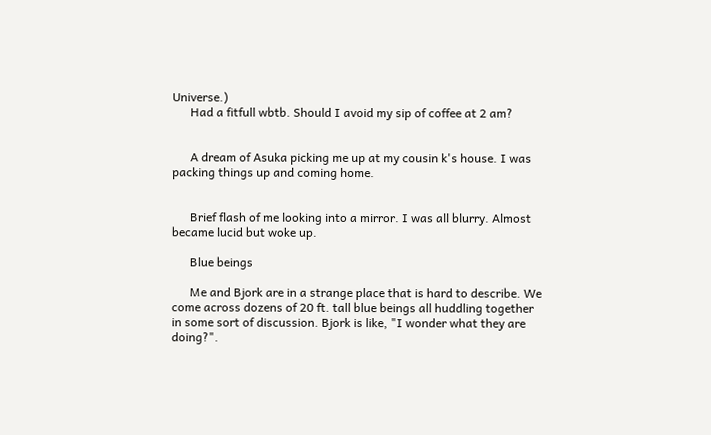Universe.)
      Had a fitfull wbtb. Should I avoid my sip of coffee at 2 am?


      A dream of Asuka picking me up at my cousin k's house. I was packing things up and coming home.


      Brief flash of me looking into a mirror. I was all blurry. Almost became lucid but woke up.

      Blue beings

      Me and Bjork are in a strange place that is hard to describe. We come across dozens of 20 ft. tall blue beings all huddling together in some sort of discussion. Bjork is like, "I wonder what they are doing?".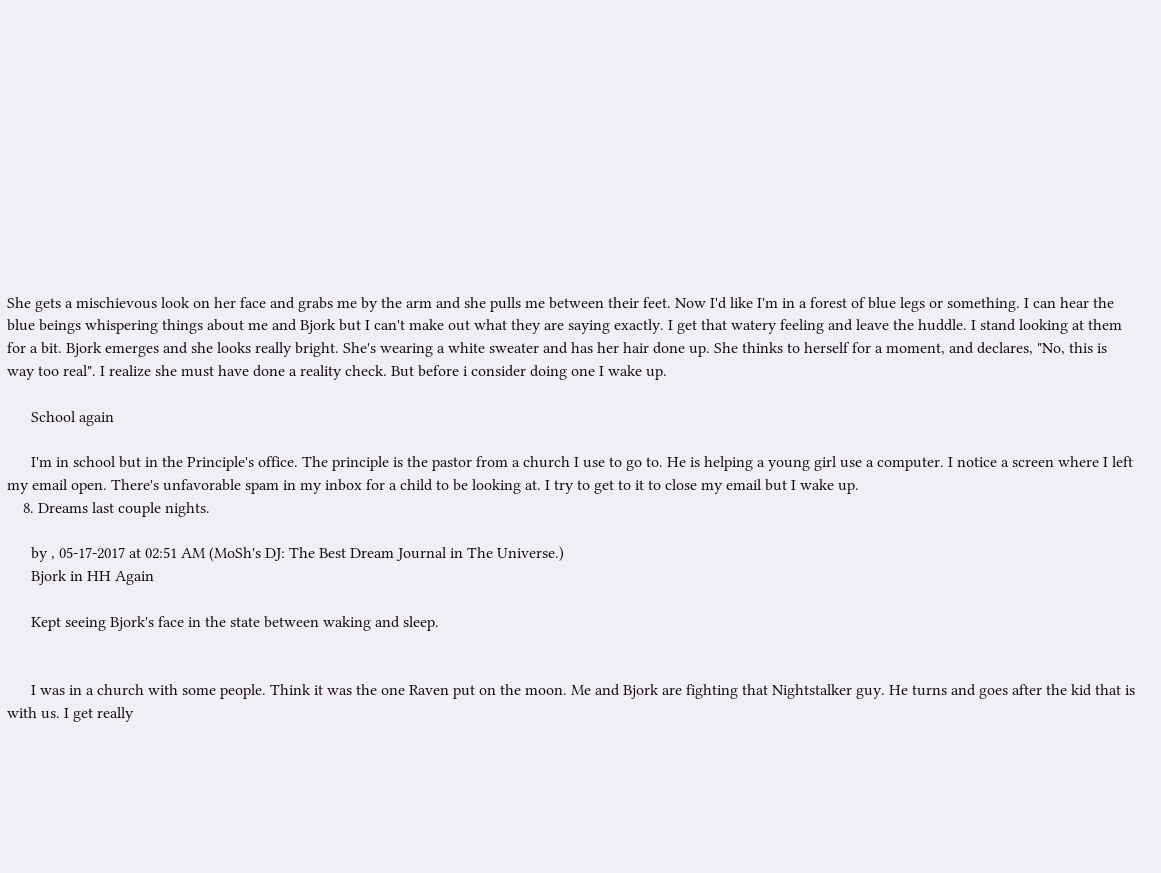She gets a mischievous look on her face and grabs me by the arm and she pulls me between their feet. Now I'd like I'm in a forest of blue legs or something. I can hear the blue beings whispering things about me and Bjork but I can't make out what they are saying exactly. I get that watery feeling and leave the huddle. I stand looking at them for a bit. Bjork emerges and she looks really bright. She's wearing a white sweater and has her hair done up. She thinks to herself for a moment, and declares, "No, this is way too real". I realize she must have done a reality check. But before i consider doing one I wake up.

      School again

      I'm in school but in the Principle's office. The principle is the pastor from a church I use to go to. He is helping a young girl use a computer. I notice a screen where I left my email open. There's unfavorable spam in my inbox for a child to be looking at. I try to get to it to close my email but I wake up.
    8. Dreams last couple nights.

      by , 05-17-2017 at 02:51 AM (MoSh's DJ: The Best Dream Journal in The Universe.)
      Bjork in HH Again

      Kept seeing Bjork's face in the state between waking and sleep.


      I was in a church with some people. Think it was the one Raven put on the moon. Me and Bjork are fighting that Nightstalker guy. He turns and goes after the kid that is with us. I get really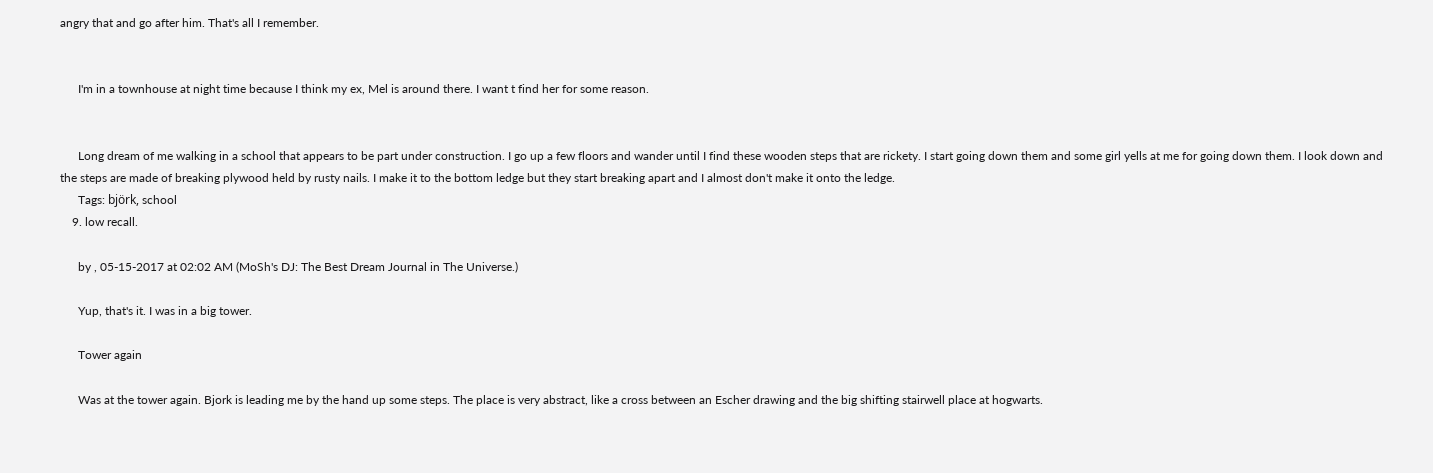angry that and go after him. That's all I remember.


      I'm in a townhouse at night time because I think my ex, Mel is around there. I want t find her for some reason.


      Long dream of me walking in a school that appears to be part under construction. I go up a few floors and wander until I find these wooden steps that are rickety. I start going down them and some girl yells at me for going down them. I look down and the steps are made of breaking plywood held by rusty nails. I make it to the bottom ledge but they start breaking apart and I almost don't make it onto the ledge.
      Tags: björk, school
    9. low recall.

      by , 05-15-2017 at 02:02 AM (MoSh's DJ: The Best Dream Journal in The Universe.)

      Yup, that's it. I was in a big tower.

      Tower again

      Was at the tower again. Bjork is leading me by the hand up some steps. The place is very abstract, like a cross between an Escher drawing and the big shifting stairwell place at hogwarts.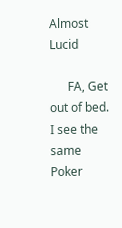Almost Lucid

      FA, Get out of bed. I see the same Poker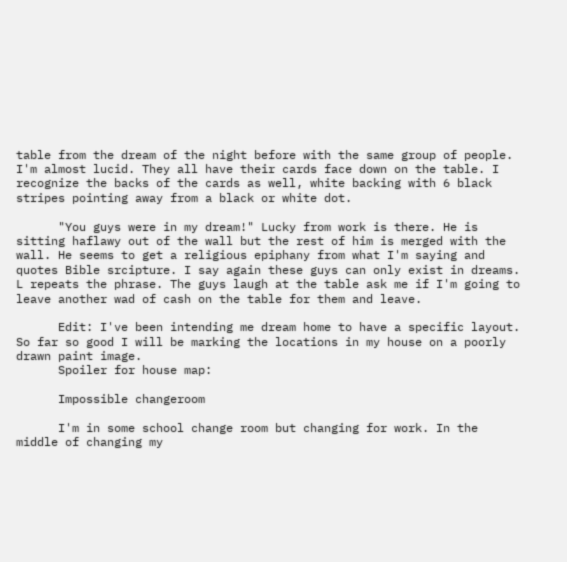table from the dream of the night before with the same group of people. I'm almost lucid. They all have their cards face down on the table. I recognize the backs of the cards as well, white backing with 6 black stripes pointing away from a black or white dot.

      "You guys were in my dream!" Lucky from work is there. He is sitting haflawy out of the wall but the rest of him is merged with the wall. He seems to get a religious epiphany from what I'm saying and quotes Bible srcipture. I say again these guys can only exist in dreams. L repeats the phrase. The guys laugh at the table ask me if I'm going to leave another wad of cash on the table for them and leave.

      Edit: I've been intending me dream home to have a specific layout. So far so good I will be marking the locations in my house on a poorly drawn paint image.
      Spoiler for house map:

      Impossible changeroom

      I'm in some school change room but changing for work. In the middle of changing my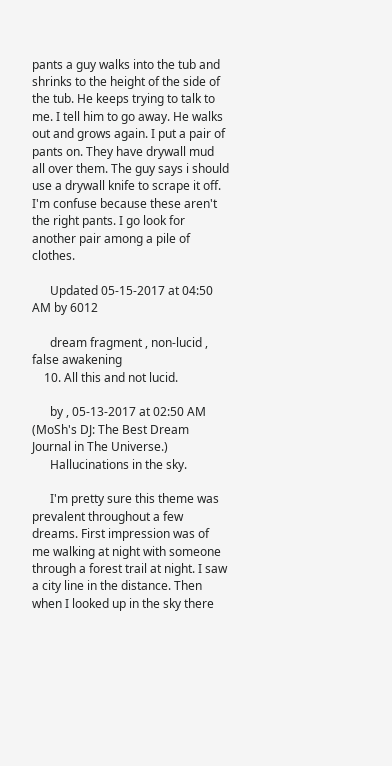pants a guy walks into the tub and shrinks to the height of the side of the tub. He keeps trying to talk to me. I tell him to go away. He walks out and grows again. I put a pair of pants on. They have drywall mud all over them. The guy says i should use a drywall knife to scrape it off. I'm confuse because these aren't the right pants. I go look for another pair among a pile of clothes.

      Updated 05-15-2017 at 04:50 AM by 6012

      dream fragment , non-lucid , false awakening
    10. All this and not lucid.

      by , 05-13-2017 at 02:50 AM (MoSh's DJ: The Best Dream Journal in The Universe.)
      Hallucinations in the sky.

      I'm pretty sure this theme was prevalent throughout a few dreams. First impression was of me walking at night with someone through a forest trail at night. I saw a city line in the distance. Then when I looked up in the sky there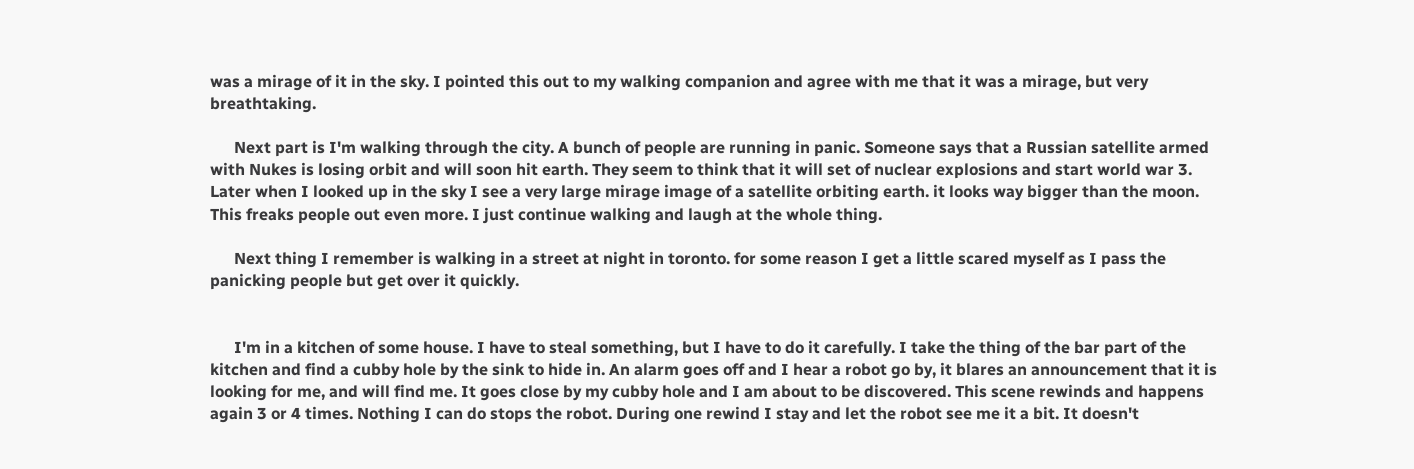was a mirage of it in the sky. I pointed this out to my walking companion and agree with me that it was a mirage, but very breathtaking.

      Next part is I'm walking through the city. A bunch of people are running in panic. Someone says that a Russian satellite armed with Nukes is losing orbit and will soon hit earth. They seem to think that it will set of nuclear explosions and start world war 3. Later when I looked up in the sky I see a very large mirage image of a satellite orbiting earth. it looks way bigger than the moon. This freaks people out even more. I just continue walking and laugh at the whole thing.

      Next thing I remember is walking in a street at night in toronto. for some reason I get a little scared myself as I pass the panicking people but get over it quickly.


      I'm in a kitchen of some house. I have to steal something, but I have to do it carefully. I take the thing of the bar part of the kitchen and find a cubby hole by the sink to hide in. An alarm goes off and I hear a robot go by, it blares an announcement that it is looking for me, and will find me. It goes close by my cubby hole and I am about to be discovered. This scene rewinds and happens again 3 or 4 times. Nothing I can do stops the robot. During one rewind I stay and let the robot see me it a bit. It doesn't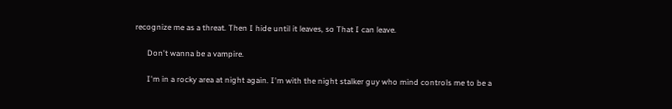recognize me as a threat. Then I hide until it leaves, so That I can leave.

      Don't wanna be a vampire.

      I'm in a rocky area at night again. I'm with the night stalker guy who mind controls me to be a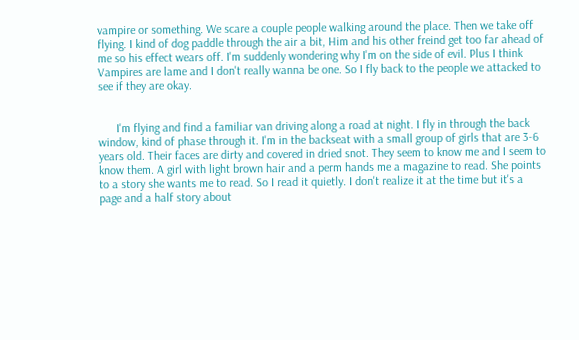vampire or something. We scare a couple people walking around the place. Then we take off flying. I kind of dog paddle through the air a bit, Him and his other freind get too far ahead of me so his effect wears off. I'm suddenly wondering why I'm on the side of evil. Plus I think Vampires are lame and I don't really wanna be one. So I fly back to the people we attacked to see if they are okay.


      I'm flying and find a familiar van driving along a road at night. I fly in through the back window, kind of phase through it. I'm in the backseat with a small group of girls that are 3-6 years old. Their faces are dirty and covered in dried snot. They seem to know me and I seem to know them. A girl with light brown hair and a perm hands me a magazine to read. She points to a story she wants me to read. So I read it quietly. I don't realize it at the time but it's a page and a half story about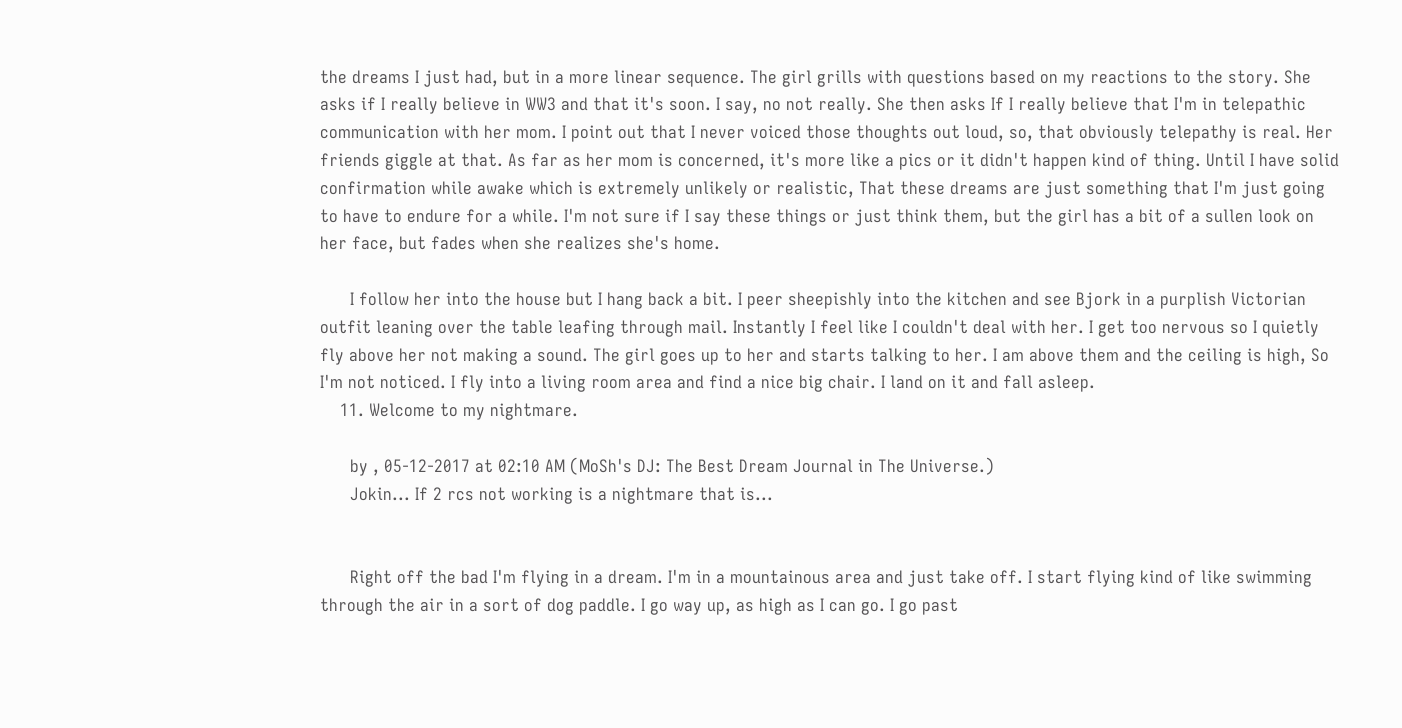the dreams I just had, but in a more linear sequence. The girl grills with questions based on my reactions to the story. She asks if I really believe in WW3 and that it's soon. I say, no not really. She then asks If I really believe that I'm in telepathic communication with her mom. I point out that I never voiced those thoughts out loud, so, that obviously telepathy is real. Her friends giggle at that. As far as her mom is concerned, it's more like a pics or it didn't happen kind of thing. Until I have solid confirmation while awake which is extremely unlikely or realistic, That these dreams are just something that I'm just going to have to endure for a while. I'm not sure if I say these things or just think them, but the girl has a bit of a sullen look on her face, but fades when she realizes she's home.

      I follow her into the house but I hang back a bit. I peer sheepishly into the kitchen and see Bjork in a purplish Victorian outfit leaning over the table leafing through mail. Instantly I feel like I couldn't deal with her. I get too nervous so I quietly fly above her not making a sound. The girl goes up to her and starts talking to her. I am above them and the ceiling is high, So I'm not noticed. I fly into a living room area and find a nice big chair. I land on it and fall asleep.
    11. Welcome to my nightmare.

      by , 05-12-2017 at 02:10 AM (MoSh's DJ: The Best Dream Journal in The Universe.)
      Jokin... If 2 rcs not working is a nightmare that is...


      Right off the bad I'm flying in a dream. I'm in a mountainous area and just take off. I start flying kind of like swimming through the air in a sort of dog paddle. I go way up, as high as I can go. I go past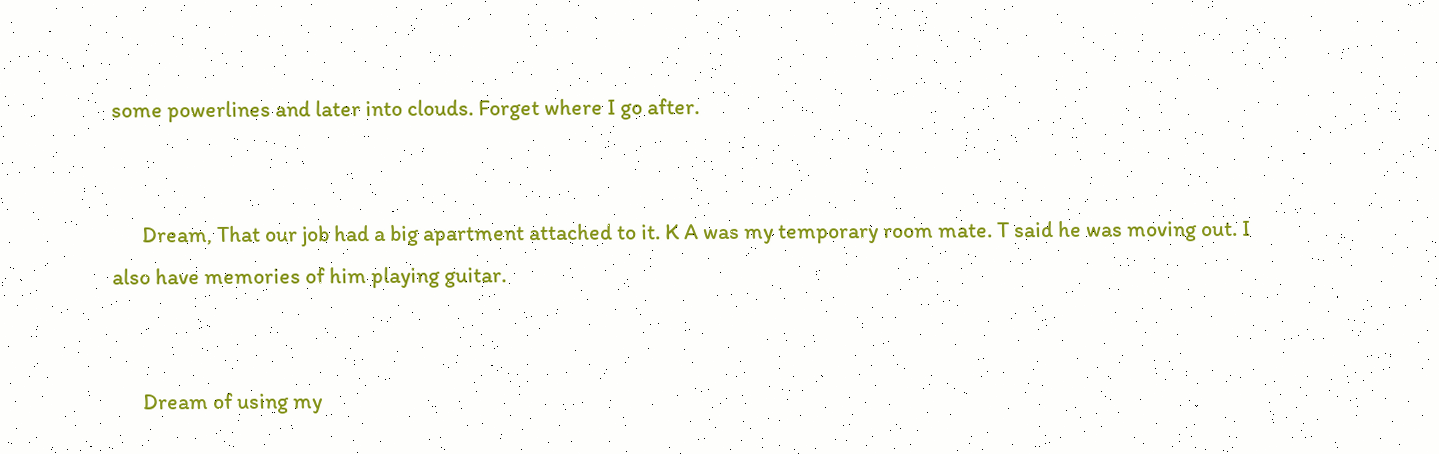some powerlines and later into clouds. Forget where I go after.


      Dream, That our job had a big apartment attached to it. K A was my temporary room mate. T said he was moving out. I also have memories of him playing guitar.


      Dream of using my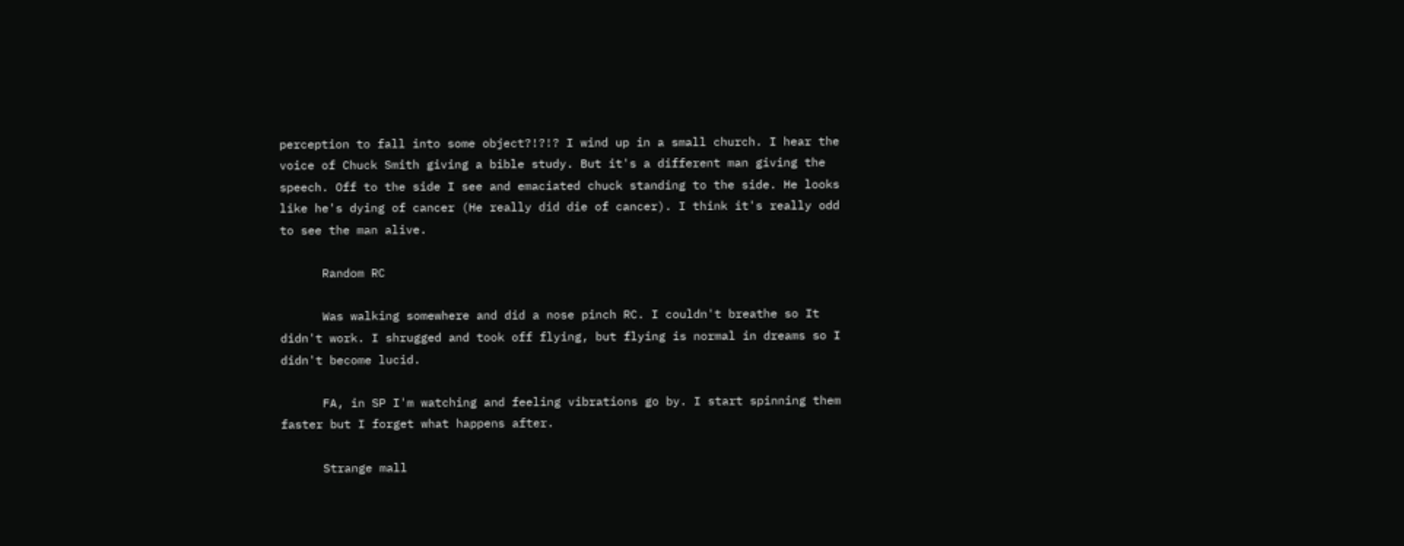perception to fall into some object?!?!? I wind up in a small church. I hear the voice of Chuck Smith giving a bible study. But it's a different man giving the speech. Off to the side I see and emaciated chuck standing to the side. He looks like he's dying of cancer (He really did die of cancer). I think it's really odd to see the man alive.

      Random RC

      Was walking somewhere and did a nose pinch RC. I couldn't breathe so It didn't work. I shrugged and took off flying, but flying is normal in dreams so I didn't become lucid.

      FA, in SP I'm watching and feeling vibrations go by. I start spinning them faster but I forget what happens after.

      Strange mall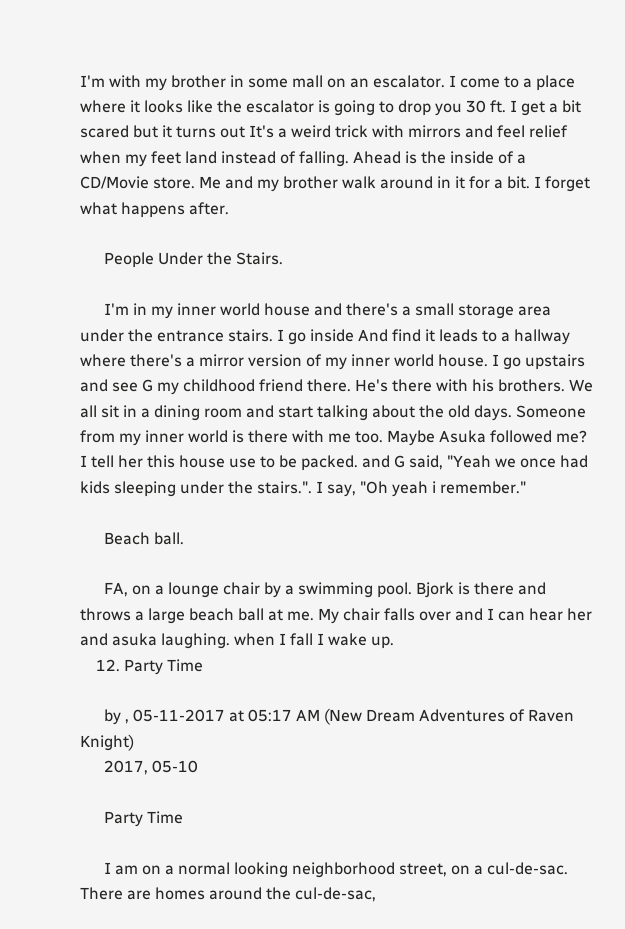I'm with my brother in some mall on an escalator. I come to a place where it looks like the escalator is going to drop you 30 ft. I get a bit scared but it turns out It's a weird trick with mirrors and feel relief when my feet land instead of falling. Ahead is the inside of a CD/Movie store. Me and my brother walk around in it for a bit. I forget what happens after.

      People Under the Stairs.

      I'm in my inner world house and there's a small storage area under the entrance stairs. I go inside And find it leads to a hallway where there's a mirror version of my inner world house. I go upstairs and see G my childhood friend there. He's there with his brothers. We all sit in a dining room and start talking about the old days. Someone from my inner world is there with me too. Maybe Asuka followed me? I tell her this house use to be packed. and G said, "Yeah we once had kids sleeping under the stairs.". I say, "Oh yeah i remember."

      Beach ball.

      FA, on a lounge chair by a swimming pool. Bjork is there and throws a large beach ball at me. My chair falls over and I can hear her and asuka laughing. when I fall I wake up.
    12. Party Time

      by , 05-11-2017 at 05:17 AM (New Dream Adventures of Raven Knight)
      2017, 05-10

      Party Time

      I am on a normal looking neighborhood street, on a cul-de-sac. There are homes around the cul-de-sac,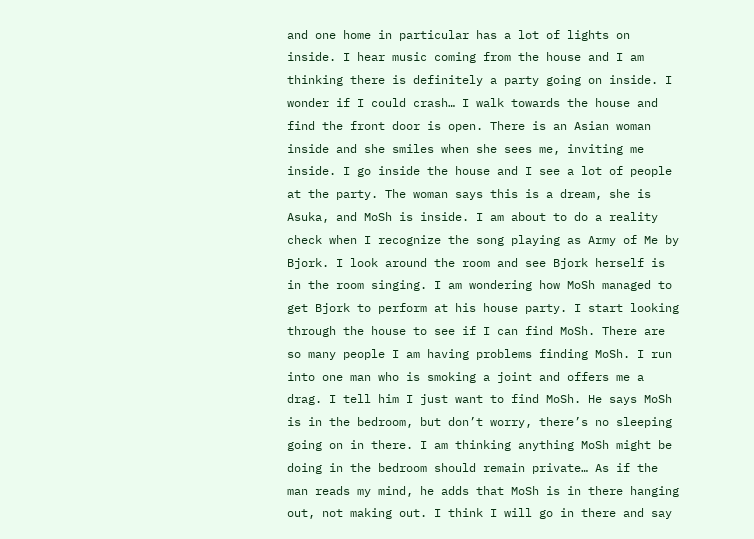and one home in particular has a lot of lights on inside. I hear music coming from the house and I am thinking there is definitely a party going on inside. I wonder if I could crash… I walk towards the house and find the front door is open. There is an Asian woman inside and she smiles when she sees me, inviting me inside. I go inside the house and I see a lot of people at the party. The woman says this is a dream, she is Asuka, and MoSh is inside. I am about to do a reality check when I recognize the song playing as Army of Me by Bjork. I look around the room and see Bjork herself is in the room singing. I am wondering how MoSh managed to get Bjork to perform at his house party. I start looking through the house to see if I can find MoSh. There are so many people I am having problems finding MoSh. I run into one man who is smoking a joint and offers me a drag. I tell him I just want to find MoSh. He says MoSh is in the bedroom, but don’t worry, there’s no sleeping going on in there. I am thinking anything MoSh might be doing in the bedroom should remain private… As if the man reads my mind, he adds that MoSh is in there hanging out, not making out. I think I will go in there and say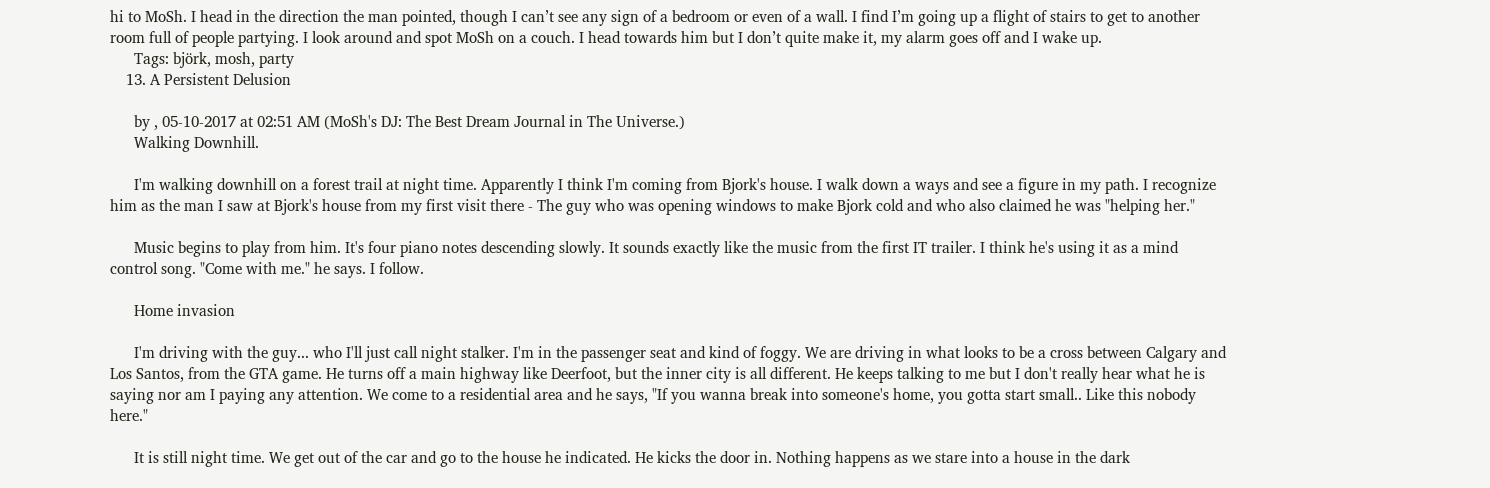hi to MoSh. I head in the direction the man pointed, though I can’t see any sign of a bedroom or even of a wall. I find I’m going up a flight of stairs to get to another room full of people partying. I look around and spot MoSh on a couch. I head towards him but I don’t quite make it, my alarm goes off and I wake up.
      Tags: björk, mosh, party
    13. A Persistent Delusion

      by , 05-10-2017 at 02:51 AM (MoSh's DJ: The Best Dream Journal in The Universe.)
      Walking Downhill.

      I'm walking downhill on a forest trail at night time. Apparently I think I'm coming from Bjork's house. I walk down a ways and see a figure in my path. I recognize him as the man I saw at Bjork's house from my first visit there - The guy who was opening windows to make Bjork cold and who also claimed he was "helping her."

      Music begins to play from him. It's four piano notes descending slowly. It sounds exactly like the music from the first IT trailer. I think he's using it as a mind control song. "Come with me." he says. I follow.

      Home invasion

      I'm driving with the guy... who I'll just call night stalker. I'm in the passenger seat and kind of foggy. We are driving in what looks to be a cross between Calgary and Los Santos, from the GTA game. He turns off a main highway like Deerfoot, but the inner city is all different. He keeps talking to me but I don't really hear what he is saying nor am I paying any attention. We come to a residential area and he says, "If you wanna break into someone's home, you gotta start small.. Like this nobody here."

      It is still night time. We get out of the car and go to the house he indicated. He kicks the door in. Nothing happens as we stare into a house in the dark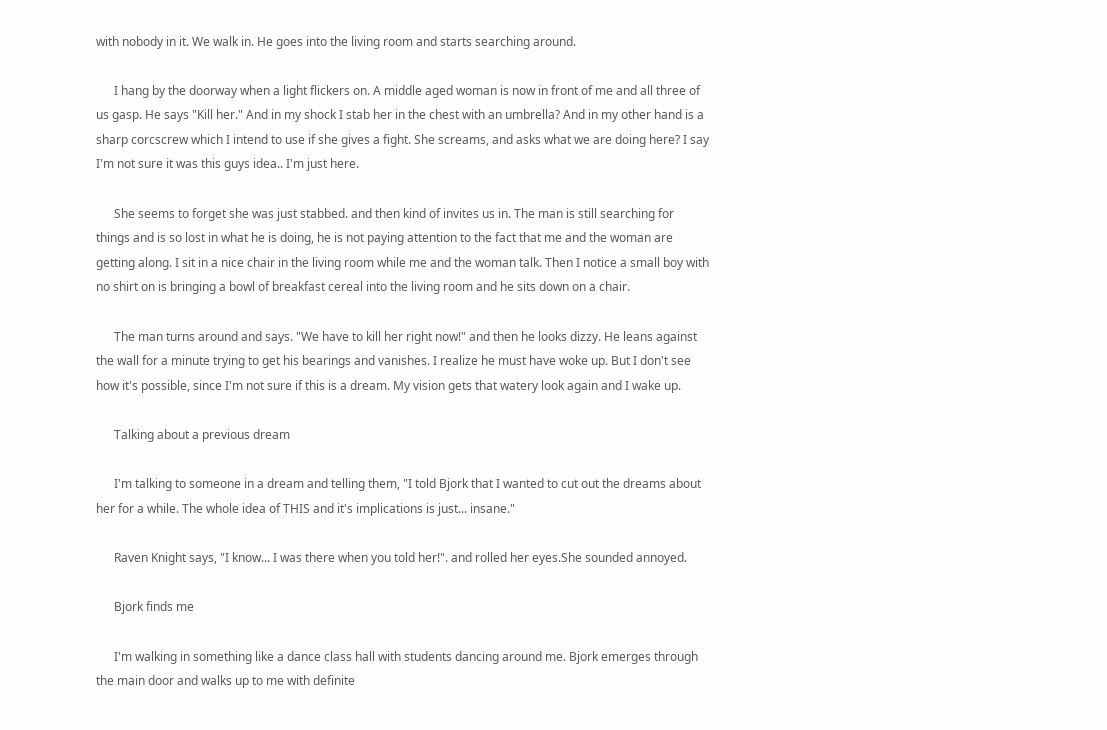with nobody in it. We walk in. He goes into the living room and starts searching around.

      I hang by the doorway when a light flickers on. A middle aged woman is now in front of me and all three of us gasp. He says "Kill her." And in my shock I stab her in the chest with an umbrella? And in my other hand is a sharp corcscrew which I intend to use if she gives a fight. She screams, and asks what we are doing here? I say I'm not sure it was this guys idea.. I'm just here.

      She seems to forget she was just stabbed. and then kind of invites us in. The man is still searching for things and is so lost in what he is doing, he is not paying attention to the fact that me and the woman are getting along. I sit in a nice chair in the living room while me and the woman talk. Then I notice a small boy with no shirt on is bringing a bowl of breakfast cereal into the living room and he sits down on a chair.

      The man turns around and says. "We have to kill her right now!" and then he looks dizzy. He leans against the wall for a minute trying to get his bearings and vanishes. I realize he must have woke up. But I don't see how it's possible, since I'm not sure if this is a dream. My vision gets that watery look again and I wake up.

      Talking about a previous dream

      I'm talking to someone in a dream and telling them, "I told Bjork that I wanted to cut out the dreams about her for a while. The whole idea of THIS and it's implications is just... insane."

      Raven Knight says, "I know... I was there when you told her!". and rolled her eyes.She sounded annoyed.

      Bjork finds me

      I'm walking in something like a dance class hall with students dancing around me. Bjork emerges through the main door and walks up to me with definite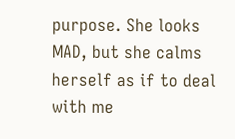purpose. She looks MAD, but she calms herself as if to deal with me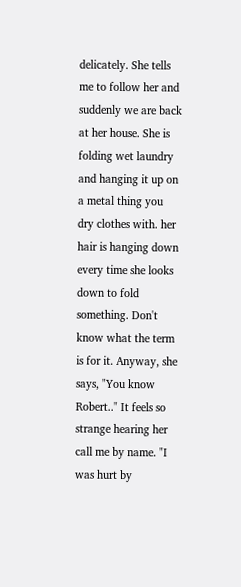delicately. She tells me to follow her and suddenly we are back at her house. She is folding wet laundry and hanging it up on a metal thing you dry clothes with. her hair is hanging down every time she looks down to fold something. Don't know what the term is for it. Anyway, she says, "You know Robert.." It feels so strange hearing her call me by name. "I was hurt by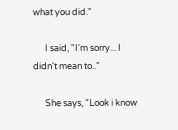what you did."

      I said, "I'm sorry... I didn't mean to.."

      She says, "Look i know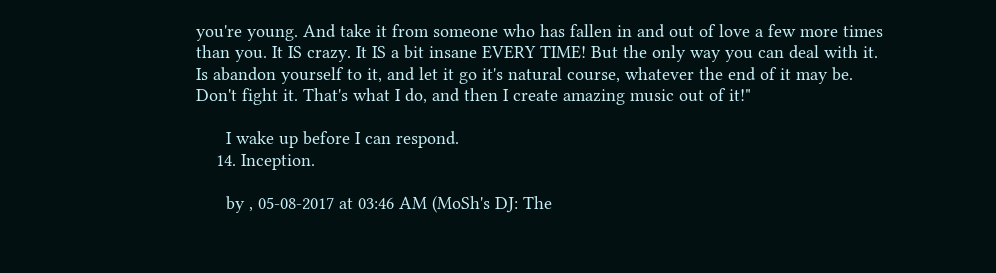you're young. And take it from someone who has fallen in and out of love a few more times than you. It IS crazy. It IS a bit insane EVERY TIME! But the only way you can deal with it. Is abandon yourself to it, and let it go it's natural course, whatever the end of it may be. Don't fight it. That's what I do, and then I create amazing music out of it!"

      I wake up before I can respond.
    14. Inception.

      by , 05-08-2017 at 03:46 AM (MoSh's DJ: The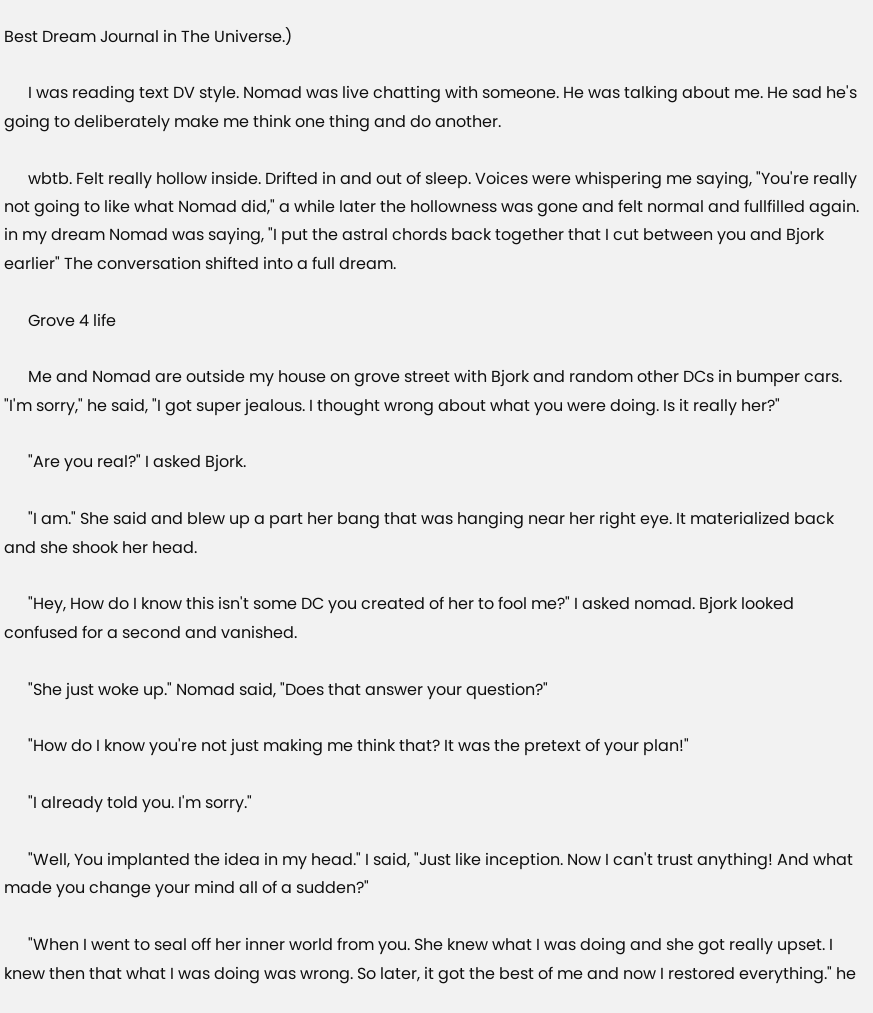Best Dream Journal in The Universe.)

      I was reading text DV style. Nomad was live chatting with someone. He was talking about me. He sad he's going to deliberately make me think one thing and do another.

      wbtb. Felt really hollow inside. Drifted in and out of sleep. Voices were whispering me saying, "You're really not going to like what Nomad did," a while later the hollowness was gone and felt normal and fullfilled again. in my dream Nomad was saying, "I put the astral chords back together that I cut between you and Bjork earlier" The conversation shifted into a full dream.

      Grove 4 life

      Me and Nomad are outside my house on grove street with Bjork and random other DCs in bumper cars. "I'm sorry," he said, "I got super jealous. I thought wrong about what you were doing. Is it really her?"

      "Are you real?" I asked Bjork.

      "I am." She said and blew up a part her bang that was hanging near her right eye. It materialized back and she shook her head.

      "Hey, How do I know this isn't some DC you created of her to fool me?" I asked nomad. Bjork looked confused for a second and vanished.

      "She just woke up." Nomad said, "Does that answer your question?"

      "How do I know you're not just making me think that? It was the pretext of your plan!"

      "I already told you. I'm sorry."

      "Well, You implanted the idea in my head." I said, "Just like inception. Now I can't trust anything! And what made you change your mind all of a sudden?"

      "When I went to seal off her inner world from you. She knew what I was doing and she got really upset. I knew then that what I was doing was wrong. So later, it got the best of me and now I restored everything." he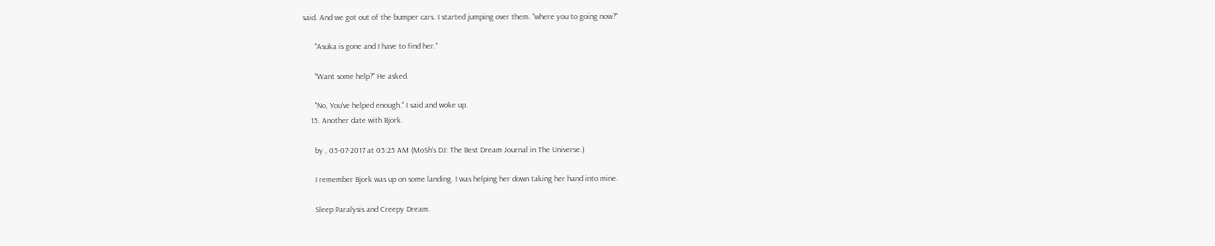said. And we got out of the bumper cars. I started jumping over them. "where you to going now?"

      "Asuka is gone and I have to find her."

      "Want some help?" He asked.

      "No, You've helped enough." I said and woke up.
    15. Another date with Bjork.

      by , 05-07-2017 at 05:25 AM (MoSh's DJ: The Best Dream Journal in The Universe.)

      I remember Bjork was up on some landing. I was helping her down taking her hand into mine.

      Sleep Paralysis and Creepy Dream.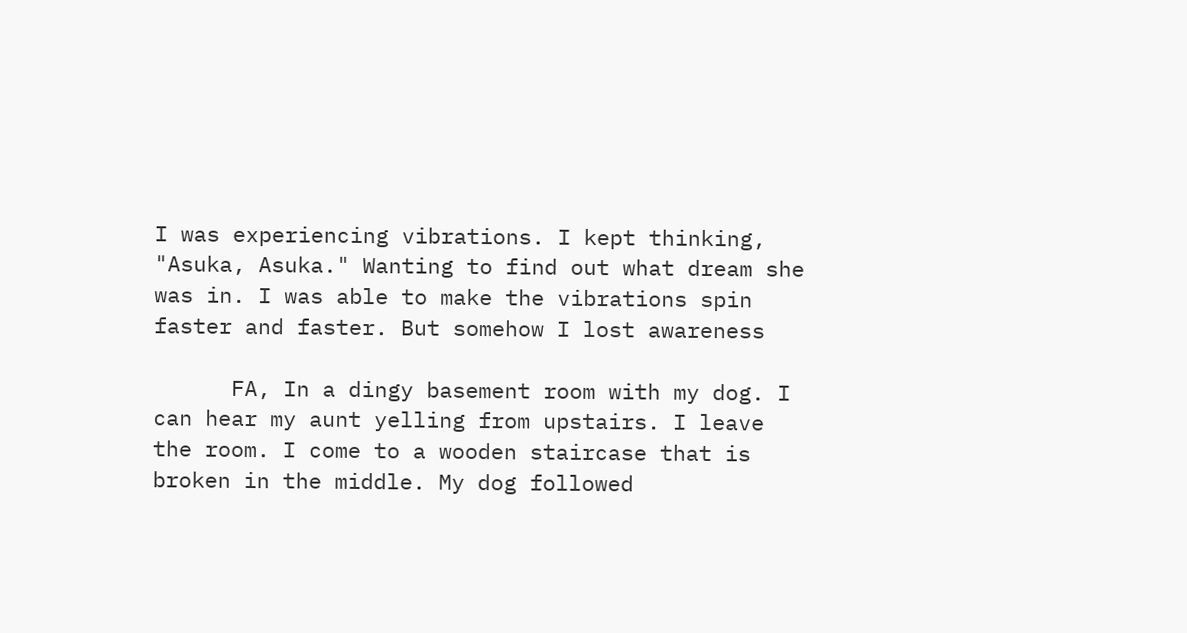I was experiencing vibrations. I kept thinking, "Asuka, Asuka." Wanting to find out what dream she was in. I was able to make the vibrations spin faster and faster. But somehow I lost awareness

      FA, In a dingy basement room with my dog. I can hear my aunt yelling from upstairs. I leave the room. I come to a wooden staircase that is broken in the middle. My dog followed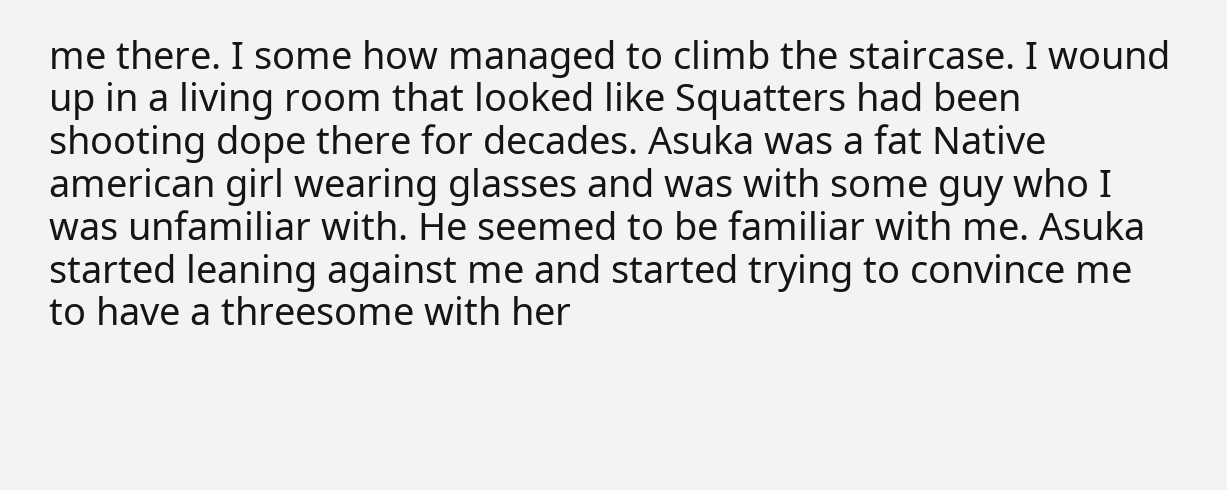me there. I some how managed to climb the staircase. I wound up in a living room that looked like Squatters had been shooting dope there for decades. Asuka was a fat Native american girl wearing glasses and was with some guy who I was unfamiliar with. He seemed to be familiar with me. Asuka started leaning against me and started trying to convince me to have a threesome with her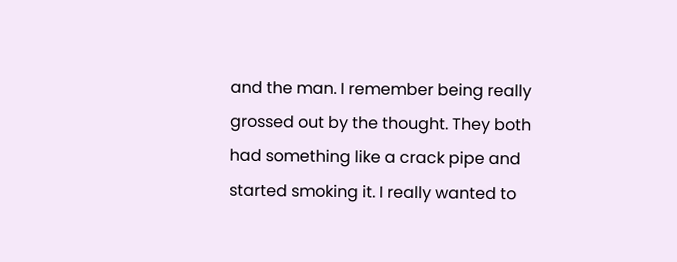and the man. I remember being really grossed out by the thought. They both had something like a crack pipe and started smoking it. I really wanted to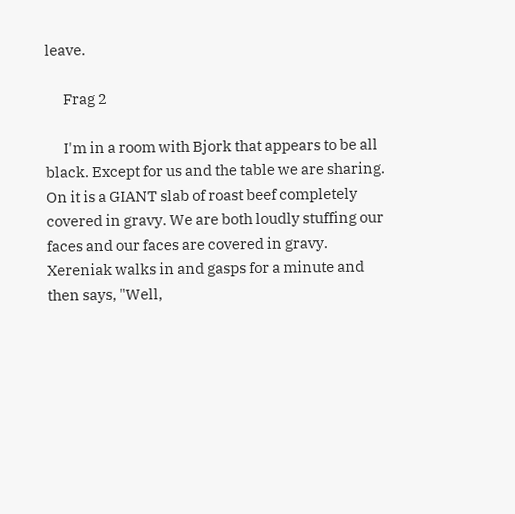leave.

      Frag 2

      I'm in a room with Bjork that appears to be all black. Except for us and the table we are sharing. On it is a GIANT slab of roast beef completely covered in gravy. We are both loudly stuffing our faces and our faces are covered in gravy. Xereniak walks in and gasps for a minute and then says, "Well,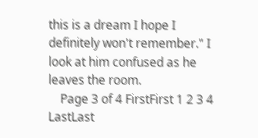this is a dream I hope I definitely won't remember." I look at him confused as he leaves the room.
    Page 3 of 4 FirstFirst 1 2 3 4 LastLast